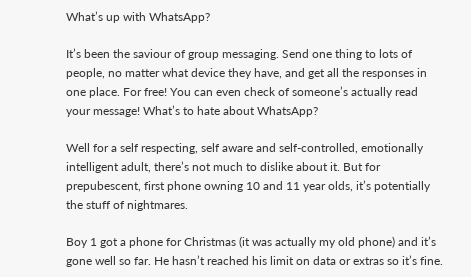What’s up with WhatsApp?

It’s been the saviour of group messaging. Send one thing to lots of people, no matter what device they have, and get all the responses in one place. For free! You can even check of someone’s actually read your message! What’s to hate about WhatsApp?

Well for a self respecting, self aware and self-controlled, emotionally intelligent adult, there’s not much to dislike about it. But for prepubescent, first phone owning 10 and 11 year olds, it’s potentially the stuff of nightmares.

Boy 1 got a phone for Christmas (it was actually my old phone) and it’s gone well so far. He hasn’t reached his limit on data or extras so it’s fine.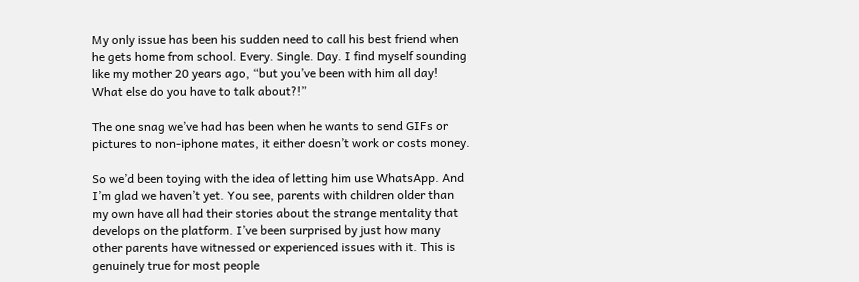My only issue has been his sudden need to call his best friend when he gets home from school. Every. Single. Day. I find myself sounding like my mother 20 years ago, “but you’ve been with him all day! What else do you have to talk about?!”

The one snag we’ve had has been when he wants to send GIFs or pictures to non-iphone mates, it either doesn’t work or costs money.

So we’d been toying with the idea of letting him use WhatsApp. And I’m glad we haven’t yet. You see, parents with children older than my own have all had their stories about the strange mentality that develops on the platform. I’ve been surprised by just how many other parents have witnessed or experienced issues with it. This is genuinely true for most people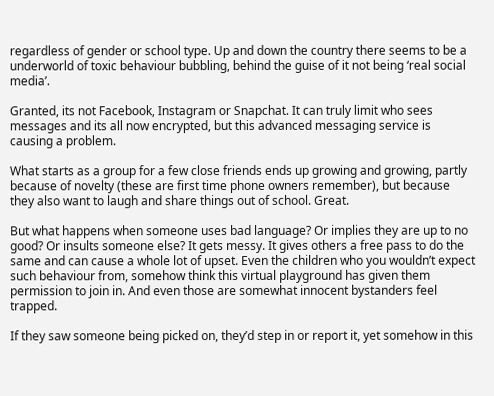regardless of gender or school type. Up and down the country there seems to be a underworld of toxic behaviour bubbling, behind the guise of it not being ‘real social media’.

Granted, its not Facebook, Instagram or Snapchat. It can truly limit who sees messages and its all now encrypted, but this advanced messaging service is causing a problem.

What starts as a group for a few close friends ends up growing and growing, partly because of novelty (these are first time phone owners remember), but because they also want to laugh and share things out of school. Great.

But what happens when someone uses bad language? Or implies they are up to no good? Or insults someone else? It gets messy. It gives others a free pass to do the same and can cause a whole lot of upset. Even the children who you wouldn’t expect such behaviour from, somehow think this virtual playground has given them permission to join in. And even those are somewhat innocent bystanders feel trapped.

If they saw someone being picked on, they’d step in or report it, yet somehow in this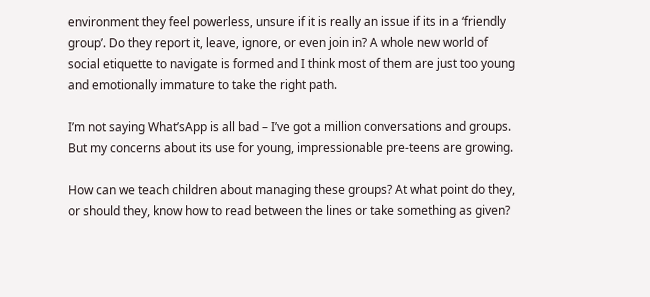environment they feel powerless, unsure if it is really an issue if its in a ‘friendly group’. Do they report it, leave, ignore, or even join in? A whole new world of social etiquette to navigate is formed and I think most of them are just too young and emotionally immature to take the right path.

I’m not saying What’sApp is all bad – I’ve got a million conversations and groups. But my concerns about its use for young, impressionable pre-teens are growing.

How can we teach children about managing these groups? At what point do they, or should they, know how to read between the lines or take something as given?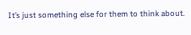It’s just something else for them to think about.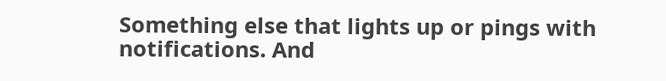Something else that lights up or pings with notifications. And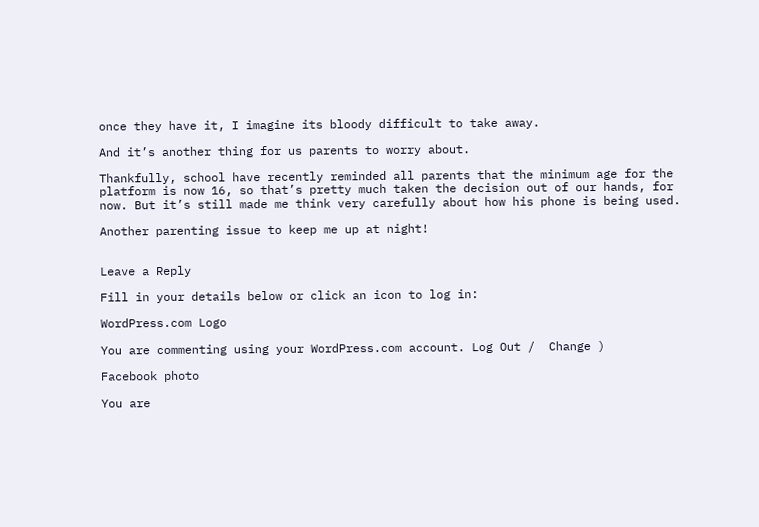once they have it, I imagine its bloody difficult to take away.

And it’s another thing for us parents to worry about.

Thankfully, school have recently reminded all parents that the minimum age for the platform is now 16, so that’s pretty much taken the decision out of our hands, for now. But it’s still made me think very carefully about how his phone is being used.

Another parenting issue to keep me up at night!


Leave a Reply

Fill in your details below or click an icon to log in:

WordPress.com Logo

You are commenting using your WordPress.com account. Log Out /  Change )

Facebook photo

You are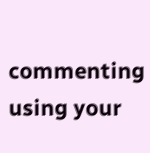commenting using your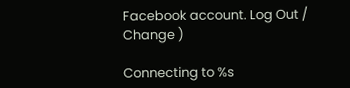Facebook account. Log Out /  Change )

Connecting to %s